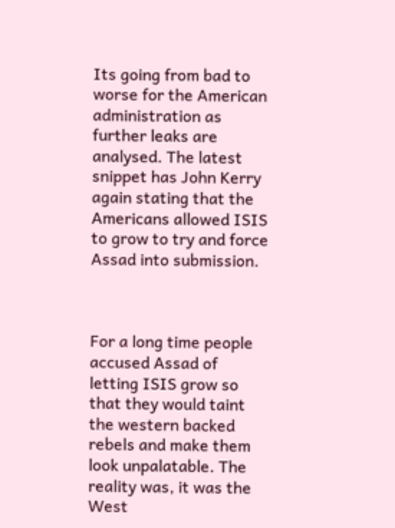Its going from bad to worse for the American administration as further leaks are analysed. The latest snippet has John Kerry again stating that the Americans allowed ISIS to grow to try and force Assad into submission.



For a long time people accused Assad of letting ISIS grow so that they would taint the western backed rebels and make them look unpalatable. The reality was, it was the West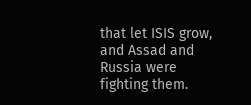that let ISIS grow, and Assad and Russia were fighting them.